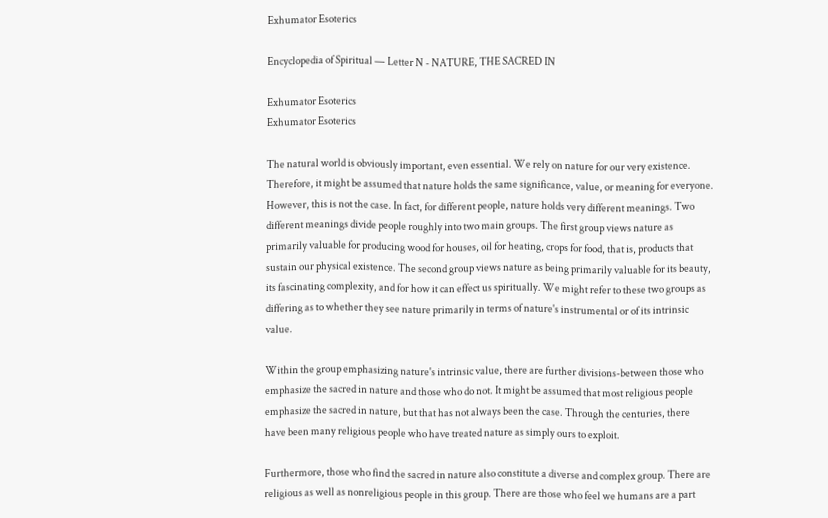Exhumator Esoterics

Encyclopedia of Spiritual — Letter N - NATURE, THE SACRED IN

Exhumator Esoterics
Exhumator Esoterics

The natural world is obviously important, even essential. We rely on nature for our very existence. Therefore, it might be assumed that nature holds the same significance, value, or meaning for everyone. However, this is not the case. In fact, for different people, nature holds very different meanings. Two different meanings divide people roughly into two main groups. The first group views nature as primarily valuable for producing wood for houses, oil for heating, crops for food, that is, products that sustain our physical existence. The second group views nature as being primarily valuable for its beauty, its fascinating complexity, and for how it can effect us spiritually. We might refer to these two groups as differing as to whether they see nature primarily in terms of nature's instrumental or of its intrinsic value.

Within the group emphasizing nature's intrinsic value, there are further divisions-between those who emphasize the sacred in nature and those who do not. It might be assumed that most religious people emphasize the sacred in nature, but that has not always been the case. Through the centuries, there have been many religious people who have treated nature as simply ours to exploit.

Furthermore, those who find the sacred in nature also constitute a diverse and complex group. There are religious as well as nonreligious people in this group. There are those who feel we humans are a part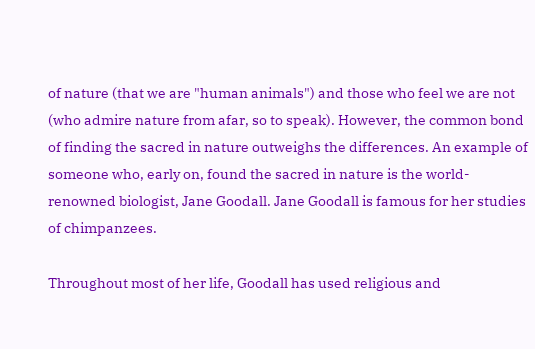of nature (that we are "human animals") and those who feel we are not (who admire nature from afar, so to speak). However, the common bond of finding the sacred in nature outweighs the differences. An example of someone who, early on, found the sacred in nature is the world-renowned biologist, Jane Goodall. Jane Goodall is famous for her studies of chimpanzees.

Throughout most of her life, Goodall has used religious and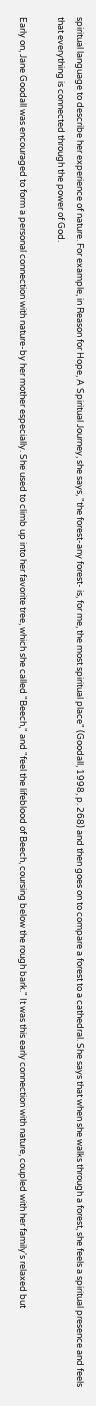spiritual language to describe her experience of nature. For example, in Reason for Hope, A Spiritual Journey, she says, "the forest-any forest- is, for me, the most spiritual place" (Goodall, 1998, p. 268) and then goes on to compare a forest to a cathedral. She says that when she walks through a forest, she feels a spiritual presence and feels that everything is connected through the power of God.

Early on, Jane Goodall was encouraged to form a personal connection with nature-by her mother especially. She used to climb up into her favorite tree, which she called "Beech," and "feel the lifeblood of Beech, coursing below the rough bark." It was this early connection with nature, coupled with her family's relaxed but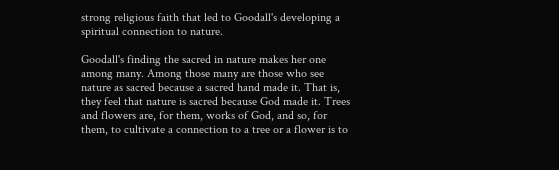strong religious faith that led to Goodall's developing a spiritual connection to nature.

Goodall's finding the sacred in nature makes her one among many. Among those many are those who see nature as sacred because a sacred hand made it. That is, they feel that nature is sacred because God made it. Trees and flowers are, for them, works of God, and so, for them, to cultivate a connection to a tree or a flower is to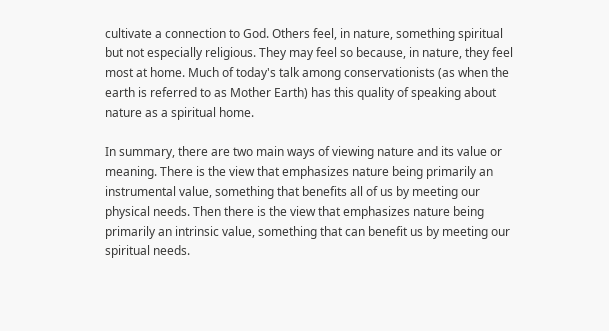cultivate a connection to God. Others feel, in nature, something spiritual but not especially religious. They may feel so because, in nature, they feel most at home. Much of today's talk among conservationists (as when the earth is referred to as Mother Earth) has this quality of speaking about nature as a spiritual home.

In summary, there are two main ways of viewing nature and its value or meaning. There is the view that emphasizes nature being primarily an instrumental value, something that benefits all of us by meeting our physical needs. Then there is the view that emphasizes nature being primarily an intrinsic value, something that can benefit us by meeting our spiritual needs.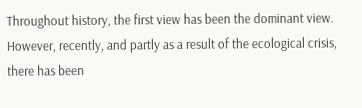Throughout history, the first view has been the dominant view. However, recently, and partly as a result of the ecological crisis, there has been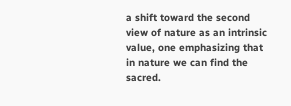a shift toward the second view of nature as an intrinsic value, one emphasizing that in nature we can find the sacred.